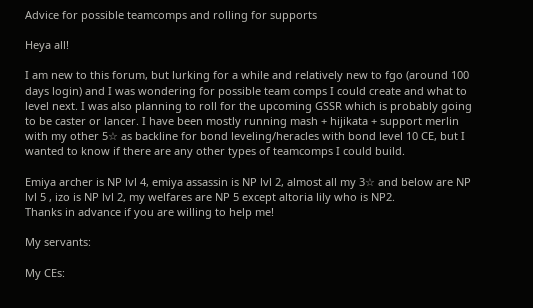Advice for possible teamcomps and rolling for supports

Heya all!

I am new to this forum, but lurking for a while and relatively new to fgo (around 100 days login) and I was wondering for possible team comps I could create and what to level next. I was also planning to roll for the upcoming GSSR which is probably going to be caster or lancer. I have been mostly running mash + hijikata + support merlin with my other 5☆ as backline for bond leveling/heracles with bond level 10 CE, but I wanted to know if there are any other types of teamcomps I could build.

Emiya archer is NP lvl 4, emiya assassin is NP lvl 2, almost all my 3☆ and below are NP lvl 5 , izo is NP lvl 2, my welfares are NP 5 except altoria lily who is NP2.
Thanks in advance if you are willing to help me!

My servants:

My CEs: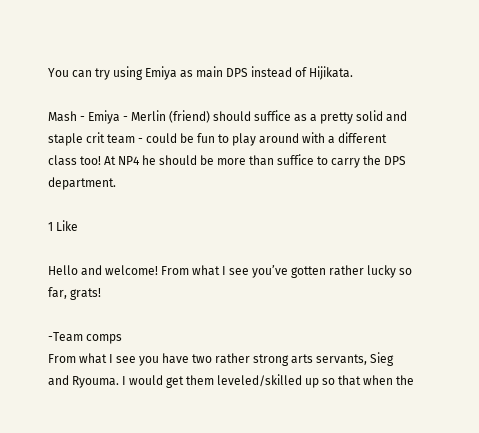You can try using Emiya as main DPS instead of Hijikata.

Mash - Emiya - Merlin (friend) should suffice as a pretty solid and staple crit team - could be fun to play around with a different class too! At NP4 he should be more than suffice to carry the DPS department.

1 Like

Hello and welcome! From what I see you’ve gotten rather lucky so far, grats!

-Team comps
From what I see you have two rather strong arts servants, Sieg and Ryouma. I would get them leveled/skilled up so that when the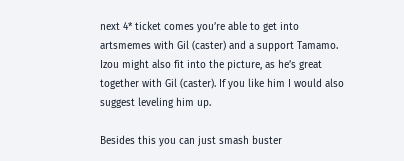next 4* ticket comes you’re able to get into artsmemes with Gil (caster) and a support Tamamo.
Izou might also fit into the picture, as he’s great together with Gil (caster). If you like him I would also suggest leveling him up.

Besides this you can just smash buster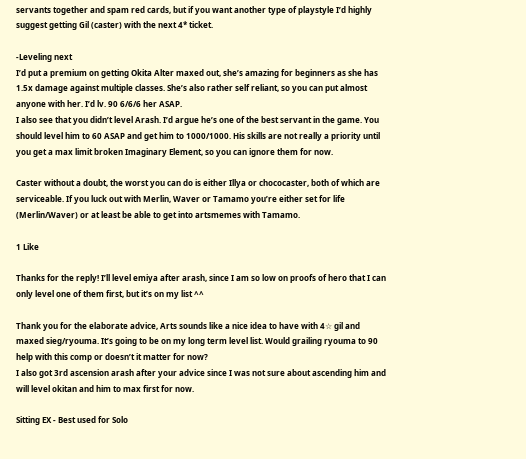servants together and spam red cards, but if you want another type of playstyle I’d highly suggest getting Gil (caster) with the next 4* ticket.

-Leveling next
I’d put a premium on getting Okita Alter maxed out, she’s amazing for beginners as she has 1.5x damage against multiple classes. She’s also rather self reliant, so you can put almost anyone with her. I’d lv. 90 6/6/6 her ASAP.
I also see that you didn’t level Arash. I’d argue he’s one of the best servant in the game. You should level him to 60 ASAP and get him to 1000/1000. His skills are not really a priority until you get a max limit broken Imaginary Element, so you can ignore them for now.

Caster without a doubt, the worst you can do is either Illya or chococaster, both of which are serviceable. If you luck out with Merlin, Waver or Tamamo you’re either set for life (Merlin/Waver) or at least be able to get into artsmemes with Tamamo.

1 Like

Thanks for the reply! I’ll level emiya after arash, since I am so low on proofs of hero that I can only level one of them first, but it’s on my list ^^

Thank you for the elaborate advice, Arts sounds like a nice idea to have with 4☆ gil and maxed sieg/ryouma. It’s going to be on my long term level list. Would grailing ryouma to 90 help with this comp or doesn’t it matter for now?
I also got 3rd ascension arash after your advice since I was not sure about ascending him and will level okitan and him to max first for now.

Sitting EX - Best used for Solo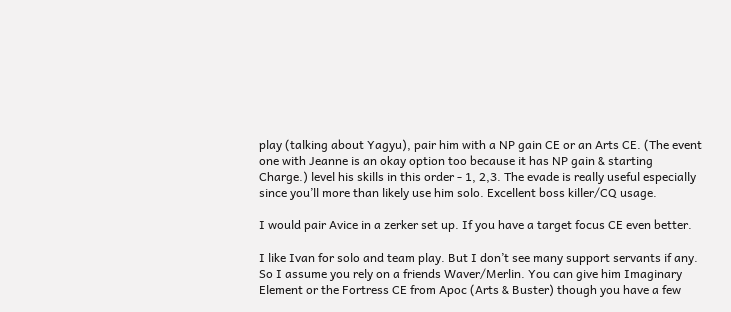play (talking about Yagyu), pair him with a NP gain CE or an Arts CE. (The event one with Jeanne is an okay option too because it has NP gain & starting Charge.) level his skills in this order - 1, 2,3. The evade is really useful especially since you’ll more than likely use him solo. Excellent boss killer/CQ usage.

I would pair Avice in a zerker set up. If you have a target focus CE even better.

I like Ivan for solo and team play. But I don’t see many support servants if any. So I assume you rely on a friends Waver/Merlin. You can give him Imaginary Element or the Fortress CE from Apoc (Arts & Buster) though you have a few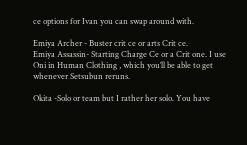ce options for Ivan you can swap around with.

Emiya Archer - Buster crit ce or arts Crit ce.
Emiya Assassin- Starting Charge Ce or a Crit one. I use Oni in Human Clothing , which you’ll be able to get whenever Setsubun reruns.

Okita -Solo or team but I rather her solo. You have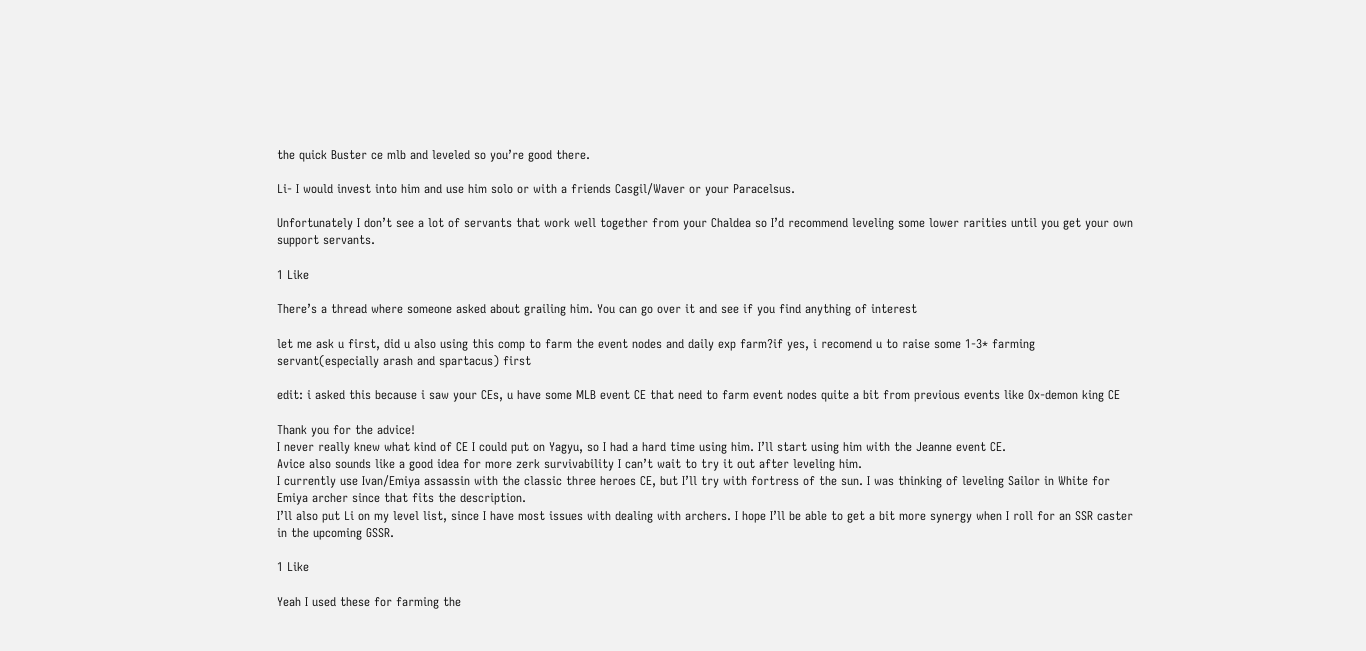the quick Buster ce mlb and leveled so you’re good there.

Li- I would invest into him and use him solo or with a friends Casgil/Waver or your Paracelsus.

Unfortunately I don’t see a lot of servants that work well together from your Chaldea so I’d recommend leveling some lower rarities until you get your own support servants.

1 Like

There’s a thread where someone asked about grailing him. You can go over it and see if you find anything of interest

let me ask u first, did u also using this comp to farm the event nodes and daily exp farm?if yes, i recomend u to raise some 1-3* farming servant(especially arash and spartacus) first

edit: i asked this because i saw your CEs, u have some MLB event CE that need to farm event nodes quite a bit from previous events like Ox-demon king CE

Thank you for the advice!
I never really knew what kind of CE I could put on Yagyu, so I had a hard time using him. I’ll start using him with the Jeanne event CE.
Avice also sounds like a good idea for more zerk survivability I can’t wait to try it out after leveling him.
I currently use Ivan/Emiya assassin with the classic three heroes CE, but I’ll try with fortress of the sun. I was thinking of leveling Sailor in White for Emiya archer since that fits the description.
I’ll also put Li on my level list, since I have most issues with dealing with archers. I hope I’ll be able to get a bit more synergy when I roll for an SSR caster in the upcoming GSSR.

1 Like

Yeah I used these for farming the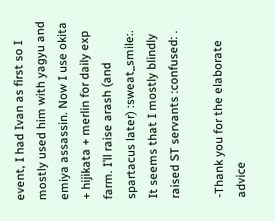event, I had Ivan as first so I mostly used him with yagyu and emiya assassin. Now I use okita + hijikata + merlin for daily exp farm. I’ll raise arash (and spartacus later) :sweat_smile:. It seems that I mostly blindly raised ST servants :confused: .

-Thank you for the elaborate advice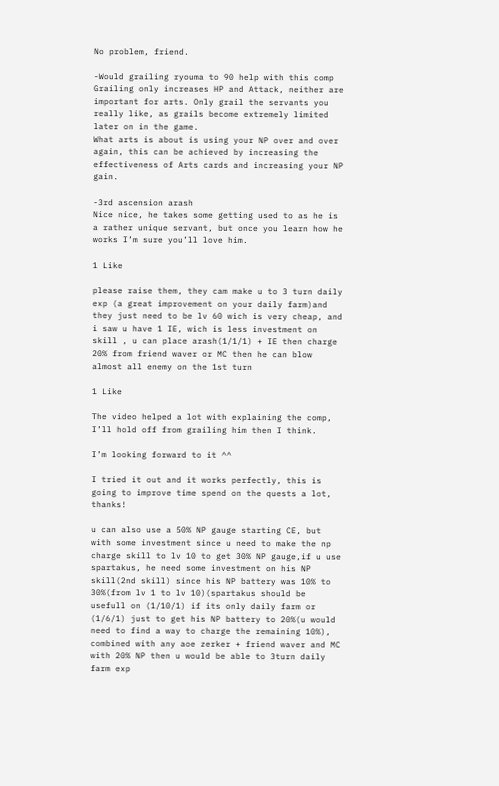No problem, friend.

-Would grailing ryouma to 90 help with this comp
Grailing only increases HP and Attack, neither are important for arts. Only grail the servants you really like, as grails become extremely limited later on in the game.
What arts is about is using your NP over and over again, this can be achieved by increasing the effectiveness of Arts cards and increasing your NP gain.

-3rd ascension arash
Nice nice, he takes some getting used to as he is a rather unique servant, but once you learn how he works I’m sure you’ll love him.

1 Like

please raise them, they cam make u to 3 turn daily exp (a great improvement on your daily farm)and they just need to be lv 60 wich is very cheap, and i saw u have 1 IE, wich is less investment on skill , u can place arash(1/1/1) + IE then charge 20% from friend waver or MC then he can blow almost all enemy on the 1st turn

1 Like

The video helped a lot with explaining the comp, I’ll hold off from grailing him then I think.

I’m looking forward to it ^^

I tried it out and it works perfectly, this is going to improve time spend on the quests a lot, thanks!

u can also use a 50% NP gauge starting CE, but with some investment since u need to make the np charge skill to lv 10 to get 30% NP gauge,if u use spartakus, he need some investment on his NP skill(2nd skill) since his NP battery was 10% to 30%(from lv 1 to lv 10)(spartakus should be usefull on (1/10/1) if its only daily farm or (1/6/1) just to get his NP battery to 20%(u would need to find a way to charge the remaining 10%), combined with any aoe zerker + friend waver and MC with 20% NP then u would be able to 3turn daily farm exp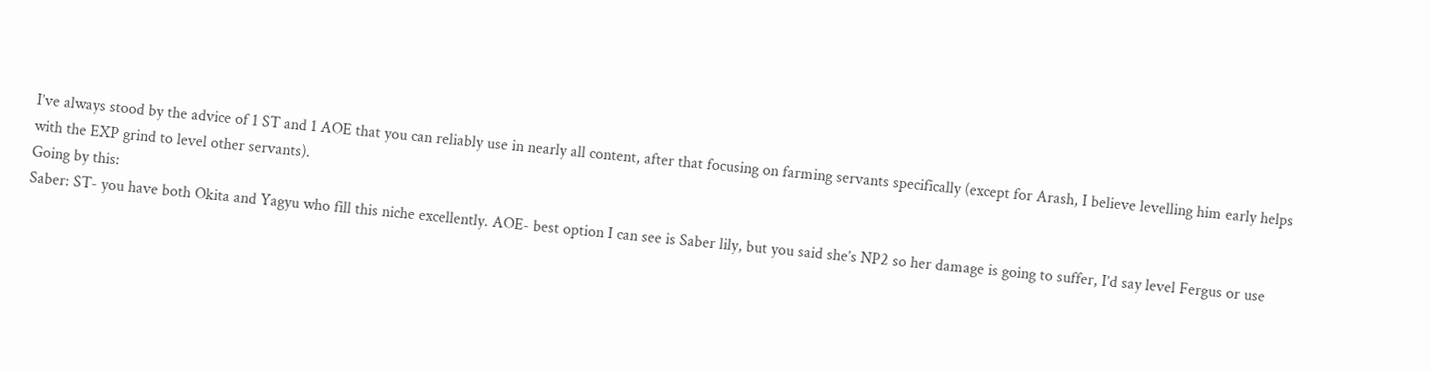I’ve always stood by the advice of 1 ST and 1 AOE that you can reliably use in nearly all content, after that focusing on farming servants specifically (except for Arash, I believe levelling him early helps with the EXP grind to level other servants).
Going by this:
Saber: ST- you have both Okita and Yagyu who fill this niche excellently. AOE- best option I can see is Saber lily, but you said she’s NP2 so her damage is going to suffer, I’d say level Fergus or use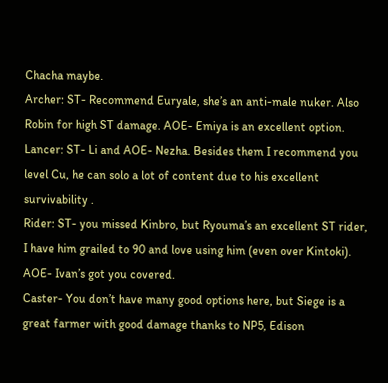Chacha maybe.
Archer: ST- Recommend Euryale, she’s an anti-male nuker. Also Robin for high ST damage. AOE- Emiya is an excellent option.
Lancer: ST- Li and AOE- Nezha. Besides them I recommend you level Cu, he can solo a lot of content due to his excellent survivability .
Rider: ST- you missed Kinbro, but Ryouma’s an excellent ST rider, I have him grailed to 90 and love using him (even over Kintoki). AOE- Ivan’s got you covered.
Caster- You don’t have many good options here, but Siege is a great farmer with good damage thanks to NP5, Edison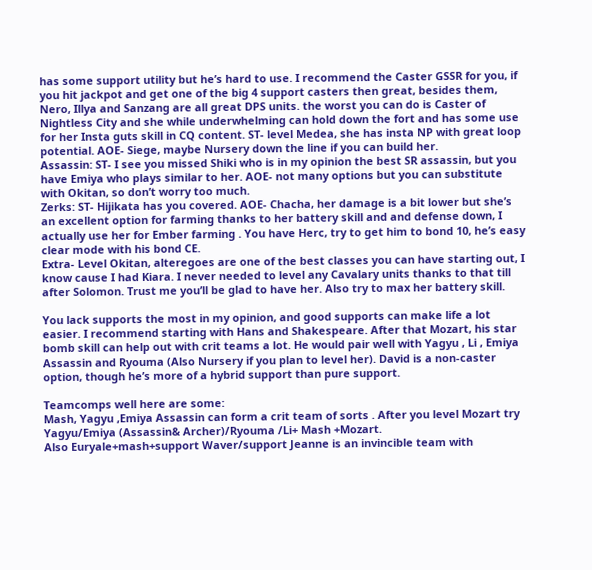has some support utility but he’s hard to use. I recommend the Caster GSSR for you, if you hit jackpot and get one of the big 4 support casters then great, besides them, Nero, Illya and Sanzang are all great DPS units. the worst you can do is Caster of Nightless City and she while underwhelming can hold down the fort and has some use for her Insta guts skill in CQ content. ST- level Medea, she has insta NP with great loop potential. AOE- Siege, maybe Nursery down the line if you can build her.
Assassin: ST- I see you missed Shiki who is in my opinion the best SR assassin, but you have Emiya who plays similar to her. AOE- not many options but you can substitute with Okitan, so don’t worry too much.
Zerks: ST- Hijikata has you covered. AOE- Chacha, her damage is a bit lower but she’s an excellent option for farming thanks to her battery skill and and defense down, I actually use her for Ember farming . You have Herc, try to get him to bond 10, he’s easy clear mode with his bond CE.
Extra- Level Okitan, alteregoes are one of the best classes you can have starting out, I know cause I had Kiara. I never needed to level any Cavalary units thanks to that till after Solomon. Trust me you’ll be glad to have her. Also try to max her battery skill.

You lack supports the most in my opinion, and good supports can make life a lot easier. I recommend starting with Hans and Shakespeare. After that Mozart, his star bomb skill can help out with crit teams a lot. He would pair well with Yagyu , Li , Emiya Assassin and Ryouma (Also Nursery if you plan to level her). David is a non-caster option, though he’s more of a hybrid support than pure support.

Teamcomps well here are some:
Mash, Yagyu ,Emiya Assassin can form a crit team of sorts . After you level Mozart try Yagyu/Emiya (Assassin& Archer)/Ryouma /Li+ Mash +Mozart.
Also Euryale+mash+support Waver/support Jeanne is an invincible team with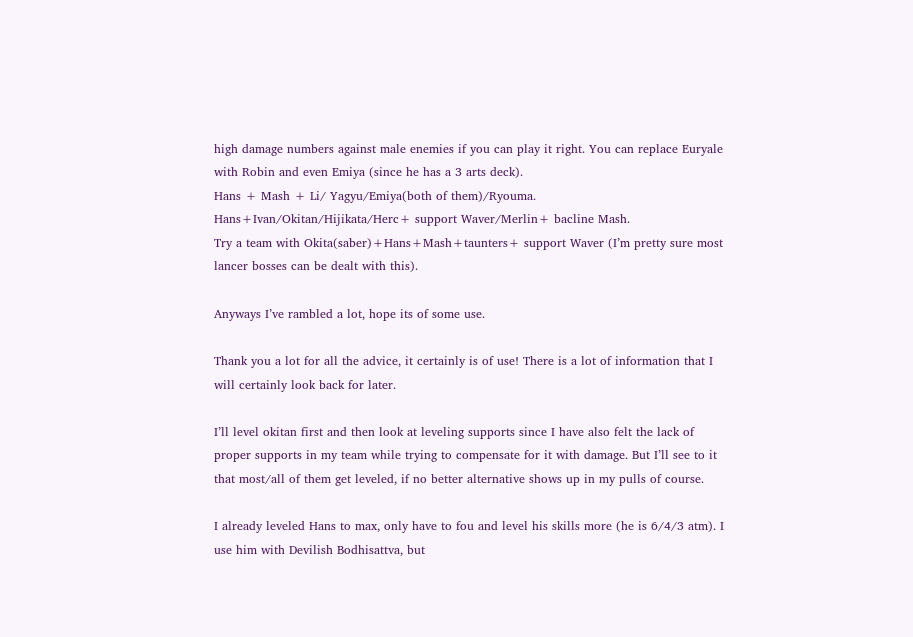high damage numbers against male enemies if you can play it right. You can replace Euryale with Robin and even Emiya (since he has a 3 arts deck).
Hans + Mash + Li/ Yagyu/Emiya(both of them)/Ryouma.
Hans+Ivan/Okitan/Hijikata/Herc+ support Waver/Merlin+ bacline Mash.
Try a team with Okita(saber)+Hans+Mash+taunters+ support Waver (I’m pretty sure most lancer bosses can be dealt with this).

Anyways I’ve rambled a lot, hope its of some use.

Thank you a lot for all the advice, it certainly is of use! There is a lot of information that I will certainly look back for later.

I’ll level okitan first and then look at leveling supports since I have also felt the lack of proper supports in my team while trying to compensate for it with damage. But I’ll see to it that most/all of them get leveled, if no better alternative shows up in my pulls of course.

I already leveled Hans to max, only have to fou and level his skills more (he is 6/4/3 atm). I use him with Devilish Bodhisattva, but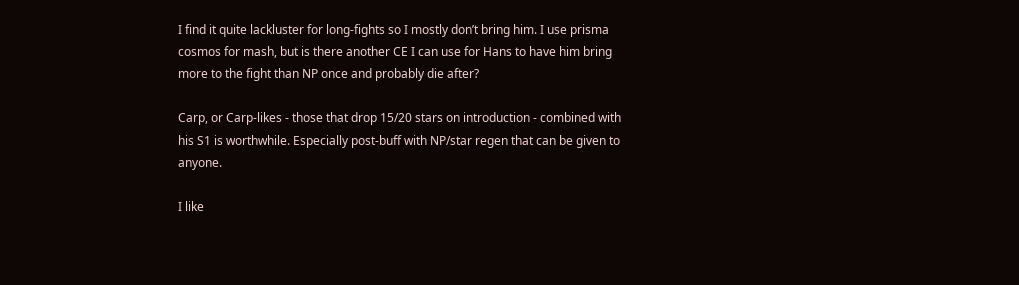I find it quite lackluster for long-fights so I mostly don’t bring him. I use prisma cosmos for mash, but is there another CE I can use for Hans to have him bring more to the fight than NP once and probably die after?

Carp, or Carp-likes - those that drop 15/20 stars on introduction - combined with his S1 is worthwhile. Especially post-buff with NP/star regen that can be given to anyone.

I like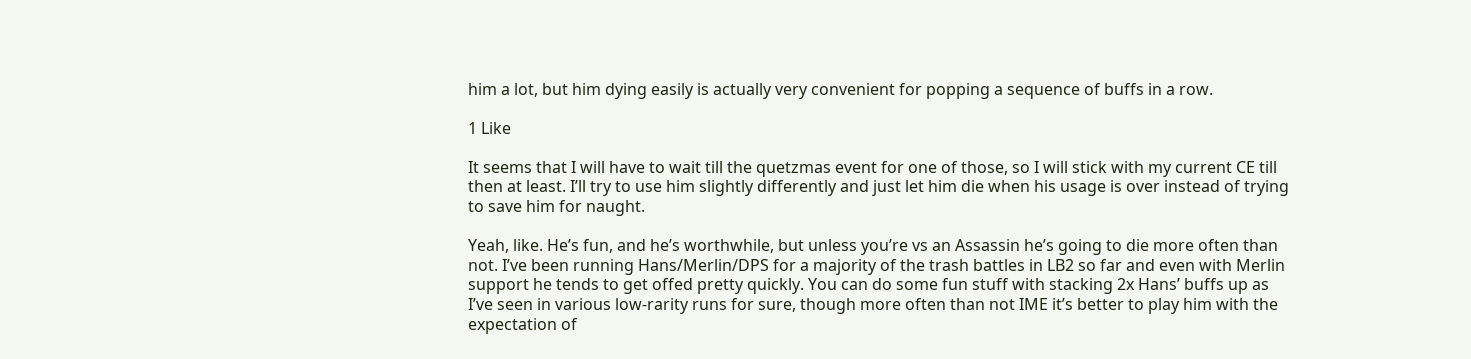him a lot, but him dying easily is actually very convenient for popping a sequence of buffs in a row.

1 Like

It seems that I will have to wait till the quetzmas event for one of those, so I will stick with my current CE till then at least. I’ll try to use him slightly differently and just let him die when his usage is over instead of trying to save him for naught.

Yeah, like. He’s fun, and he’s worthwhile, but unless you’re vs an Assassin he’s going to die more often than not. I’ve been running Hans/Merlin/DPS for a majority of the trash battles in LB2 so far and even with Merlin support he tends to get offed pretty quickly. You can do some fun stuff with stacking 2x Hans’ buffs up as I’ve seen in various low-rarity runs for sure, though more often than not IME it’s better to play him with the expectation of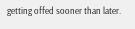getting offed sooner than later.